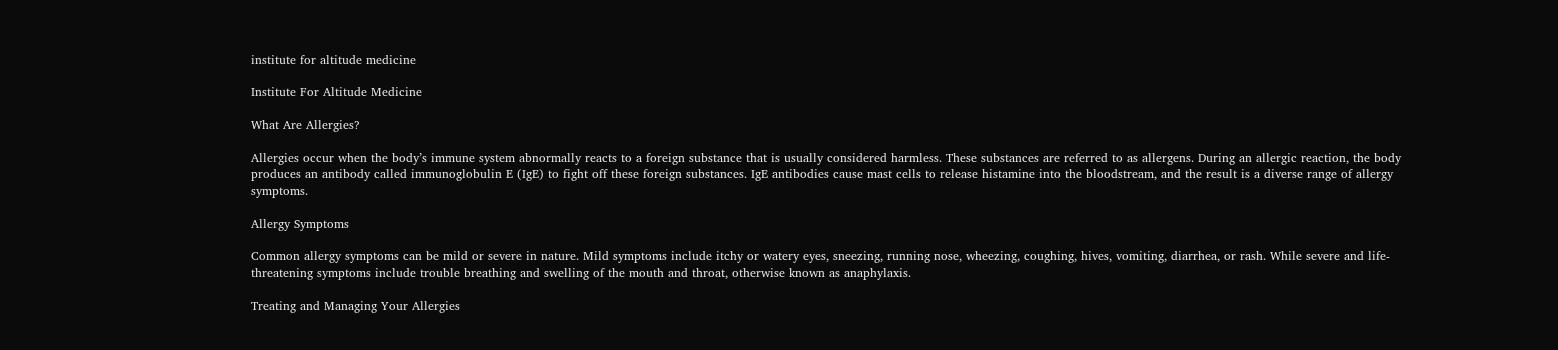institute for altitude medicine

Institute For Altitude Medicine

What Are Allergies?

Allergies occur when the body’s immune system abnormally reacts to a foreign substance that is usually considered harmless. These substances are referred to as allergens. During an allergic reaction, the body produces an antibody called immunoglobulin E (IgE) to fight off these foreign substances. IgE antibodies cause mast cells to release histamine into the bloodstream, and the result is a diverse range of allergy symptoms.

Allergy Symptoms

Common allergy symptoms can be mild or severe in nature. Mild symptoms include itchy or watery eyes, sneezing, running nose, wheezing, coughing, hives, vomiting, diarrhea, or rash. While severe and life-threatening symptoms include trouble breathing and swelling of the mouth and throat, otherwise known as anaphylaxis.

Treating and Managing Your Allergies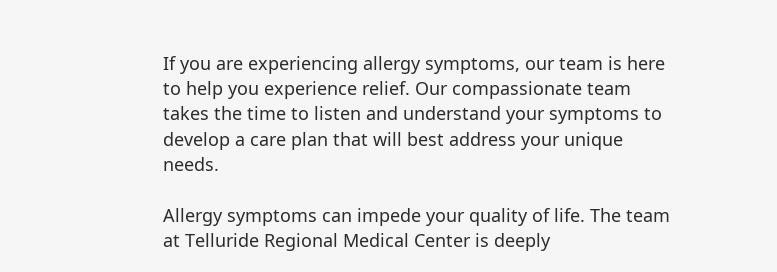If you are experiencing allergy symptoms, our team is here to help you experience relief. Our compassionate team takes the time to listen and understand your symptoms to develop a care plan that will best address your unique needs.

Allergy symptoms can impede your quality of life. The team at Telluride Regional Medical Center is deeply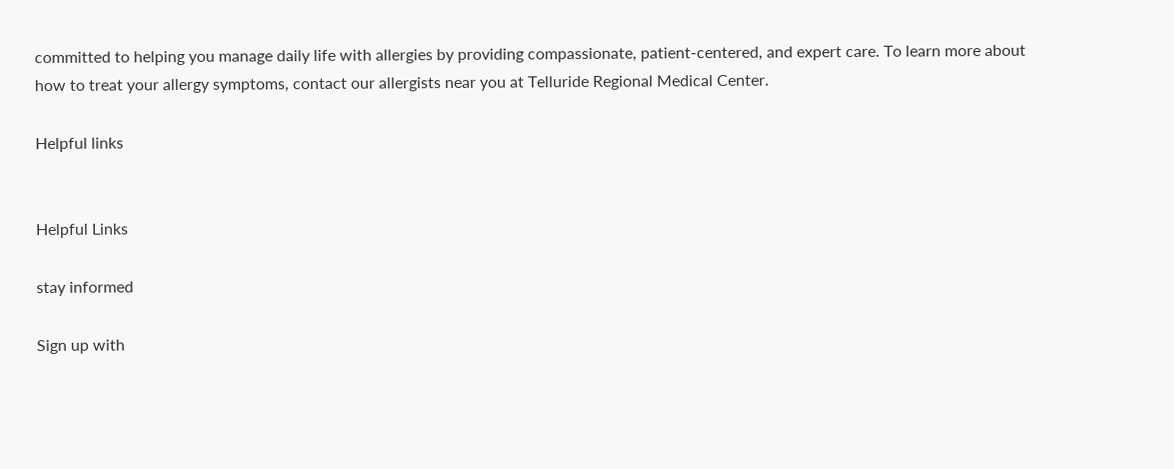committed to helping you manage daily life with allergies by providing compassionate, patient-centered, and expert care. To learn more about how to treat your allergy symptoms, contact our allergists near you at Telluride Regional Medical Center.

Helpful links


Helpful Links

stay informed

Sign up with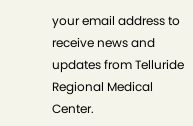your email address to receive news and updates from Telluride Regional Medical Center.